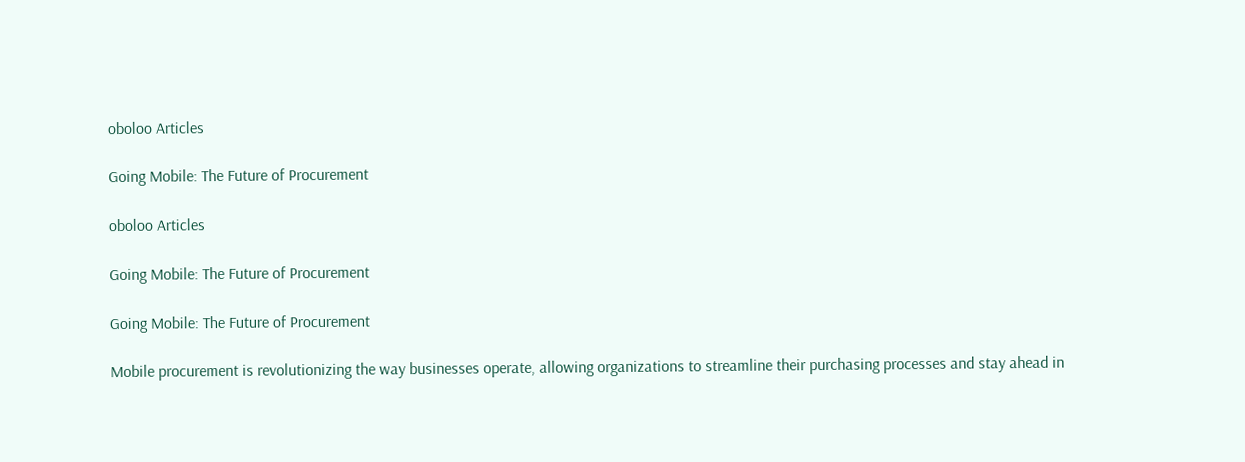oboloo Articles

Going Mobile: The Future of Procurement

oboloo Articles

Going Mobile: The Future of Procurement

Going Mobile: The Future of Procurement

Mobile procurement is revolutionizing the way businesses operate, allowing organizations to streamline their purchasing processes and stay ahead in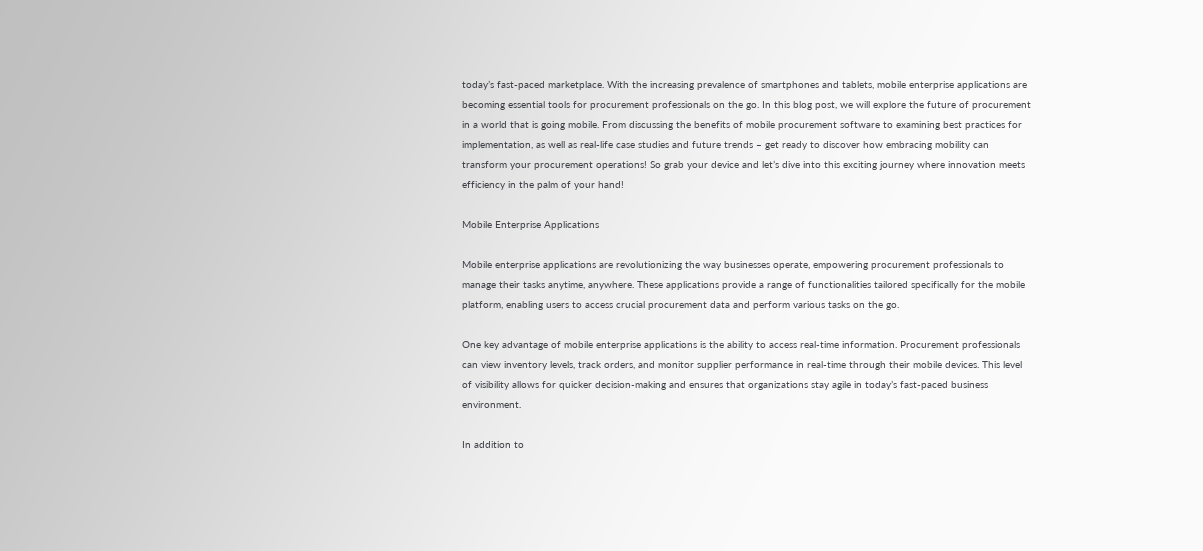today’s fast-paced marketplace. With the increasing prevalence of smartphones and tablets, mobile enterprise applications are becoming essential tools for procurement professionals on the go. In this blog post, we will explore the future of procurement in a world that is going mobile. From discussing the benefits of mobile procurement software to examining best practices for implementation, as well as real-life case studies and future trends – get ready to discover how embracing mobility can transform your procurement operations! So grab your device and let’s dive into this exciting journey where innovation meets efficiency in the palm of your hand!

Mobile Enterprise Applications

Mobile enterprise applications are revolutionizing the way businesses operate, empowering procurement professionals to manage their tasks anytime, anywhere. These applications provide a range of functionalities tailored specifically for the mobile platform, enabling users to access crucial procurement data and perform various tasks on the go.

One key advantage of mobile enterprise applications is the ability to access real-time information. Procurement professionals can view inventory levels, track orders, and monitor supplier performance in real-time through their mobile devices. This level of visibility allows for quicker decision-making and ensures that organizations stay agile in today’s fast-paced business environment.

In addition to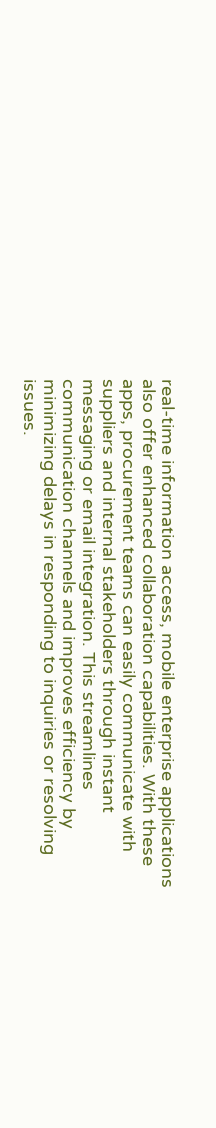real-time information access, mobile enterprise applications also offer enhanced collaboration capabilities. With these apps, procurement teams can easily communicate with suppliers and internal stakeholders through instant messaging or email integration. This streamlines communication channels and improves efficiency by minimizing delays in responding to inquiries or resolving issues.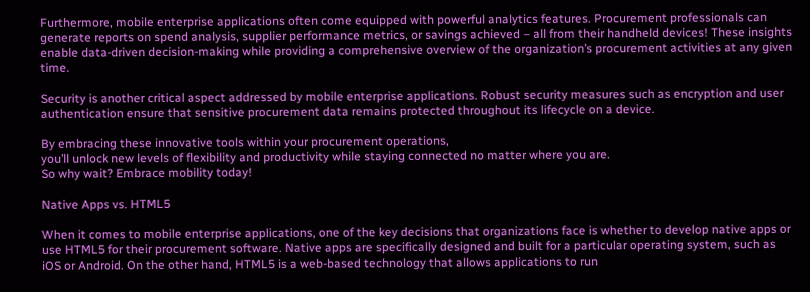Furthermore, mobile enterprise applications often come equipped with powerful analytics features. Procurement professionals can generate reports on spend analysis, supplier performance metrics, or savings achieved – all from their handheld devices! These insights enable data-driven decision-making while providing a comprehensive overview of the organization’s procurement activities at any given time.

Security is another critical aspect addressed by mobile enterprise applications. Robust security measures such as encryption and user authentication ensure that sensitive procurement data remains protected throughout its lifecycle on a device.

By embracing these innovative tools within your procurement operations,
you’ll unlock new levels of flexibility and productivity while staying connected no matter where you are.
So why wait? Embrace mobility today!

Native Apps vs. HTML5

When it comes to mobile enterprise applications, one of the key decisions that organizations face is whether to develop native apps or use HTML5 for their procurement software. Native apps are specifically designed and built for a particular operating system, such as iOS or Android. On the other hand, HTML5 is a web-based technology that allows applications to run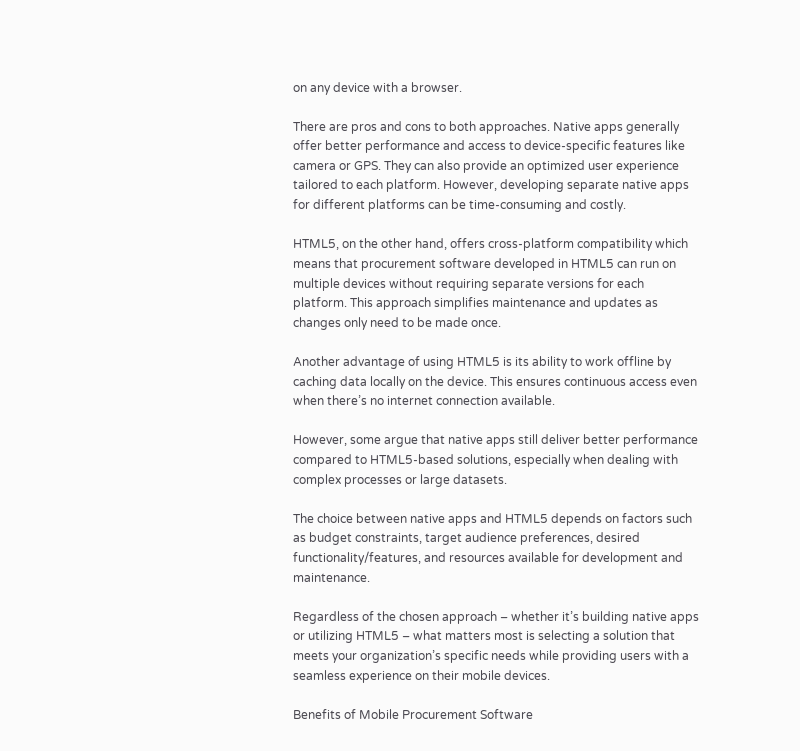on any device with a browser.

There are pros and cons to both approaches. Native apps generally offer better performance and access to device-specific features like camera or GPS. They can also provide an optimized user experience tailored to each platform. However, developing separate native apps for different platforms can be time-consuming and costly.

HTML5, on the other hand, offers cross-platform compatibility which means that procurement software developed in HTML5 can run on multiple devices without requiring separate versions for each platform. This approach simplifies maintenance and updates as changes only need to be made once.

Another advantage of using HTML5 is its ability to work offline by caching data locally on the device. This ensures continuous access even when there’s no internet connection available.

However, some argue that native apps still deliver better performance compared to HTML5-based solutions, especially when dealing with complex processes or large datasets.

The choice between native apps and HTML5 depends on factors such as budget constraints, target audience preferences, desired functionality/features, and resources available for development and maintenance.

Regardless of the chosen approach – whether it’s building native apps or utilizing HTML5 – what matters most is selecting a solution that meets your organization’s specific needs while providing users with a seamless experience on their mobile devices.

Benefits of Mobile Procurement Software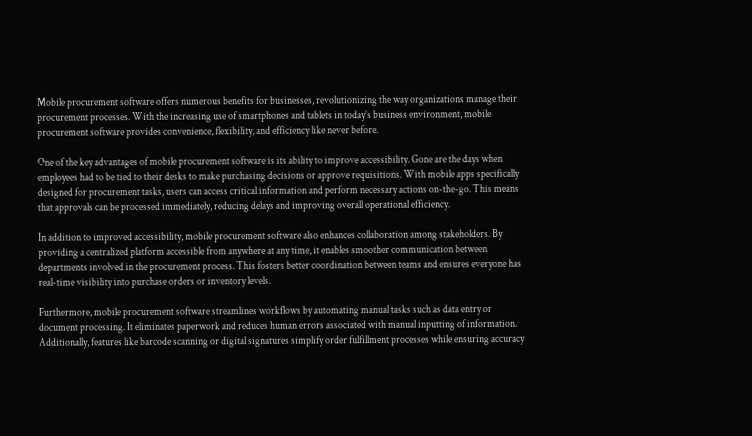Mobile procurement software offers numerous benefits for businesses, revolutionizing the way organizations manage their procurement processes. With the increasing use of smartphones and tablets in today’s business environment, mobile procurement software provides convenience, flexibility, and efficiency like never before.

One of the key advantages of mobile procurement software is its ability to improve accessibility. Gone are the days when employees had to be tied to their desks to make purchasing decisions or approve requisitions. With mobile apps specifically designed for procurement tasks, users can access critical information and perform necessary actions on-the-go. This means that approvals can be processed immediately, reducing delays and improving overall operational efficiency.

In addition to improved accessibility, mobile procurement software also enhances collaboration among stakeholders. By providing a centralized platform accessible from anywhere at any time, it enables smoother communication between departments involved in the procurement process. This fosters better coordination between teams and ensures everyone has real-time visibility into purchase orders or inventory levels.

Furthermore, mobile procurement software streamlines workflows by automating manual tasks such as data entry or document processing. It eliminates paperwork and reduces human errors associated with manual inputting of information. Additionally, features like barcode scanning or digital signatures simplify order fulfillment processes while ensuring accuracy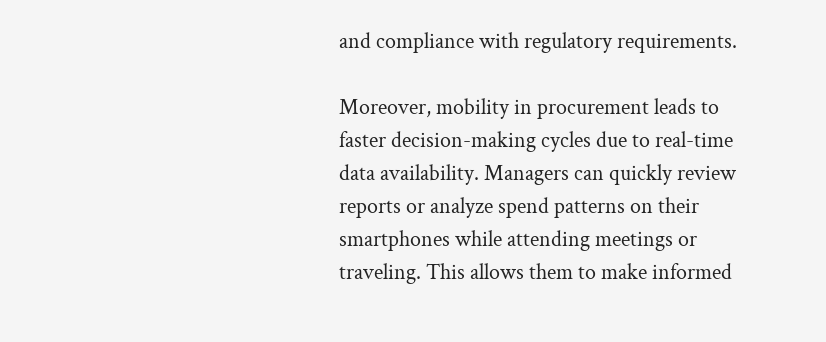and compliance with regulatory requirements.

Moreover, mobility in procurement leads to faster decision-making cycles due to real-time data availability. Managers can quickly review reports or analyze spend patterns on their smartphones while attending meetings or traveling. This allows them to make informed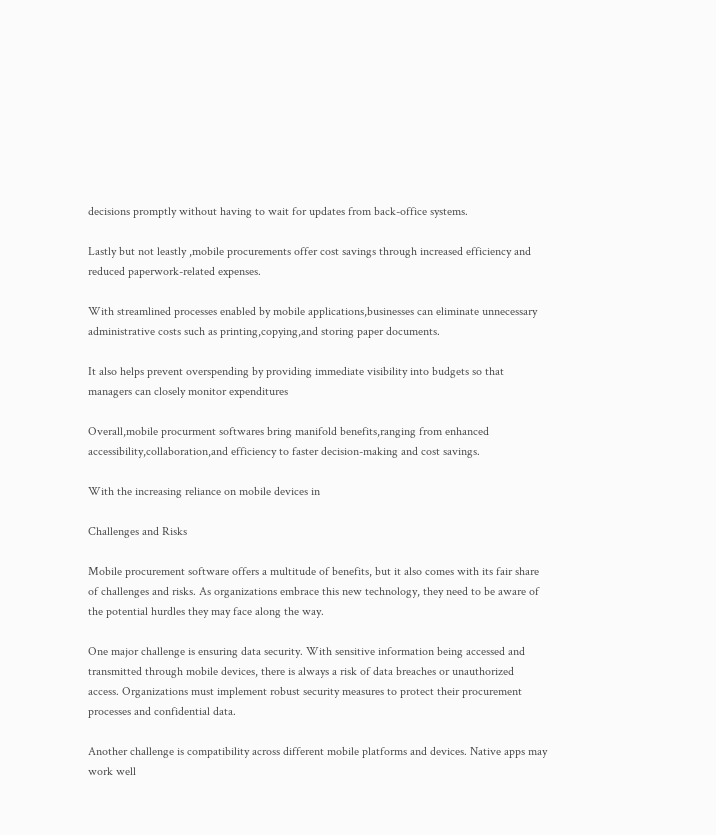decisions promptly without having to wait for updates from back-office systems.

Lastly but not leastly ,mobile procurements offer cost savings through increased efficiency and reduced paperwork-related expenses.

With streamlined processes enabled by mobile applications,businesses can eliminate unnecessary administrative costs such as printing,copying,and storing paper documents.

It also helps prevent overspending by providing immediate visibility into budgets so that managers can closely monitor expenditures

Overall,mobile procurment softwares bring manifold benefits,ranging from enhanced accessibility,collaboration,and efficiency to faster decision-making and cost savings.

With the increasing reliance on mobile devices in

Challenges and Risks

Mobile procurement software offers a multitude of benefits, but it also comes with its fair share of challenges and risks. As organizations embrace this new technology, they need to be aware of the potential hurdles they may face along the way.

One major challenge is ensuring data security. With sensitive information being accessed and transmitted through mobile devices, there is always a risk of data breaches or unauthorized access. Organizations must implement robust security measures to protect their procurement processes and confidential data.

Another challenge is compatibility across different mobile platforms and devices. Native apps may work well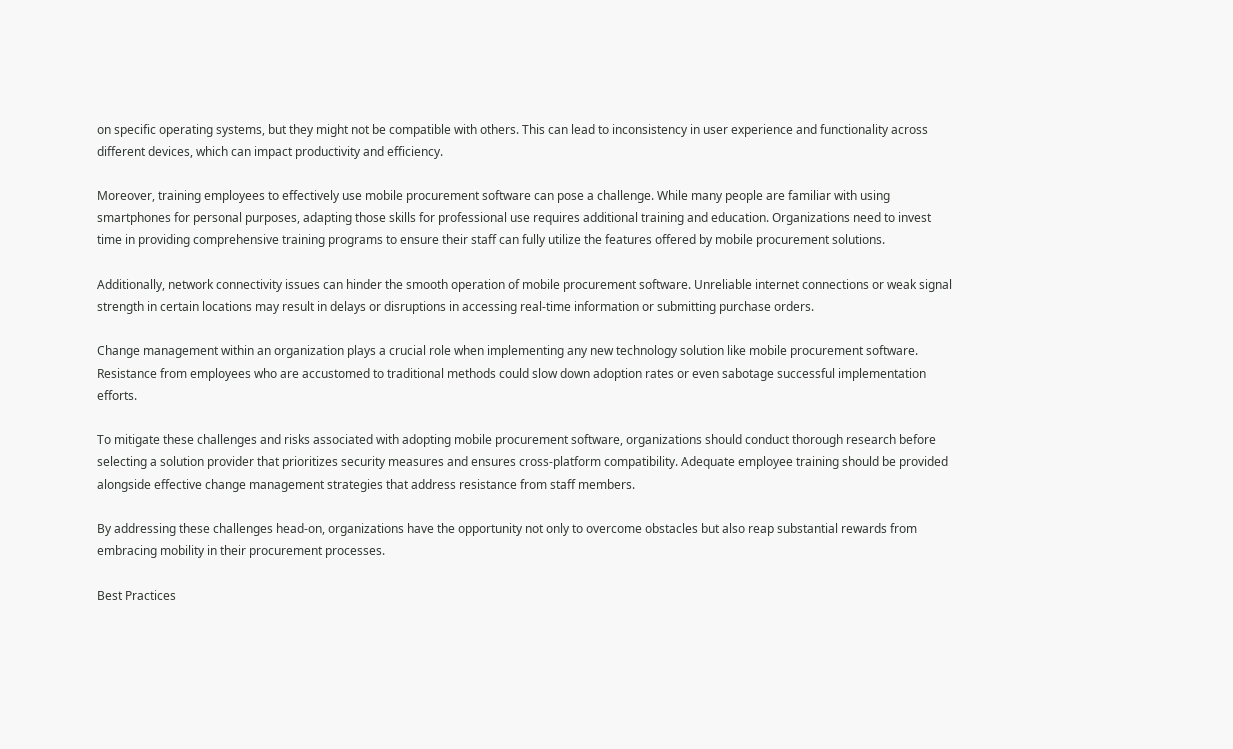on specific operating systems, but they might not be compatible with others. This can lead to inconsistency in user experience and functionality across different devices, which can impact productivity and efficiency.

Moreover, training employees to effectively use mobile procurement software can pose a challenge. While many people are familiar with using smartphones for personal purposes, adapting those skills for professional use requires additional training and education. Organizations need to invest time in providing comprehensive training programs to ensure their staff can fully utilize the features offered by mobile procurement solutions.

Additionally, network connectivity issues can hinder the smooth operation of mobile procurement software. Unreliable internet connections or weak signal strength in certain locations may result in delays or disruptions in accessing real-time information or submitting purchase orders.

Change management within an organization plays a crucial role when implementing any new technology solution like mobile procurement software. Resistance from employees who are accustomed to traditional methods could slow down adoption rates or even sabotage successful implementation efforts.

To mitigate these challenges and risks associated with adopting mobile procurement software, organizations should conduct thorough research before selecting a solution provider that prioritizes security measures and ensures cross-platform compatibility. Adequate employee training should be provided alongside effective change management strategies that address resistance from staff members.

By addressing these challenges head-on, organizations have the opportunity not only to overcome obstacles but also reap substantial rewards from embracing mobility in their procurement processes.

Best Practices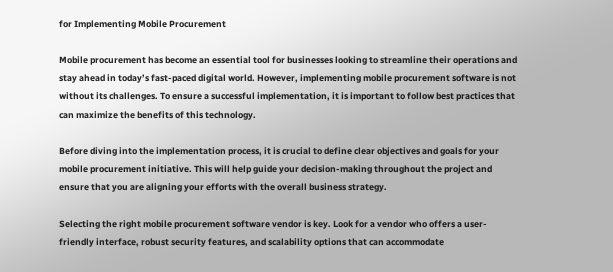for Implementing Mobile Procurement

Mobile procurement has become an essential tool for businesses looking to streamline their operations and stay ahead in today’s fast-paced digital world. However, implementing mobile procurement software is not without its challenges. To ensure a successful implementation, it is important to follow best practices that can maximize the benefits of this technology.

Before diving into the implementation process, it is crucial to define clear objectives and goals for your mobile procurement initiative. This will help guide your decision-making throughout the project and ensure that you are aligning your efforts with the overall business strategy.

Selecting the right mobile procurement software vendor is key. Look for a vendor who offers a user-friendly interface, robust security features, and scalability options that can accommodate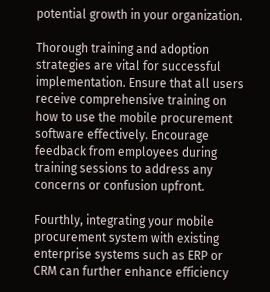potential growth in your organization.

Thorough training and adoption strategies are vital for successful implementation. Ensure that all users receive comprehensive training on how to use the mobile procurement software effectively. Encourage feedback from employees during training sessions to address any concerns or confusion upfront.

Fourthly, integrating your mobile procurement system with existing enterprise systems such as ERP or CRM can further enhance efficiency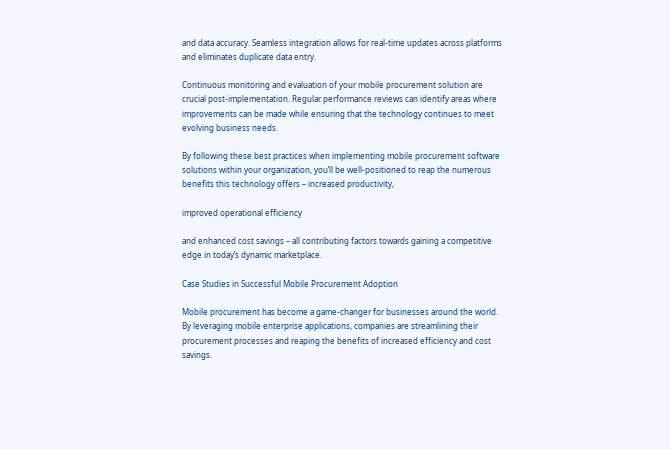and data accuracy. Seamless integration allows for real-time updates across platforms and eliminates duplicate data entry.

Continuous monitoring and evaluation of your mobile procurement solution are crucial post-implementation. Regular performance reviews can identify areas where improvements can be made while ensuring that the technology continues to meet evolving business needs.

By following these best practices when implementing mobile procurement software solutions within your organization, you’ll be well-positioned to reap the numerous benefits this technology offers – increased productivity,

improved operational efficiency

and enhanced cost savings – all contributing factors towards gaining a competitive edge in today’s dynamic marketplace.

Case Studies in Successful Mobile Procurement Adoption

Mobile procurement has become a game-changer for businesses around the world. By leveraging mobile enterprise applications, companies are streamlining their procurement processes and reaping the benefits of increased efficiency and cost savings.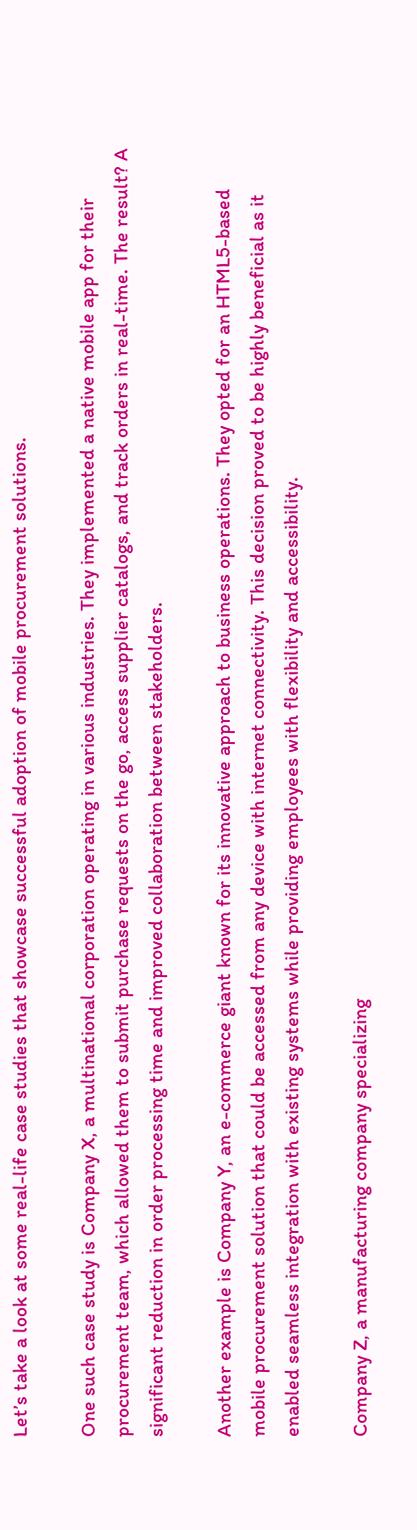Let’s take a look at some real-life case studies that showcase successful adoption of mobile procurement solutions.

One such case study is Company X, a multinational corporation operating in various industries. They implemented a native mobile app for their procurement team, which allowed them to submit purchase requests on the go, access supplier catalogs, and track orders in real-time. The result? A significant reduction in order processing time and improved collaboration between stakeholders.

Another example is Company Y, an e-commerce giant known for its innovative approach to business operations. They opted for an HTML5-based mobile procurement solution that could be accessed from any device with internet connectivity. This decision proved to be highly beneficial as it enabled seamless integration with existing systems while providing employees with flexibility and accessibility.

Company Z, a manufacturing company specializing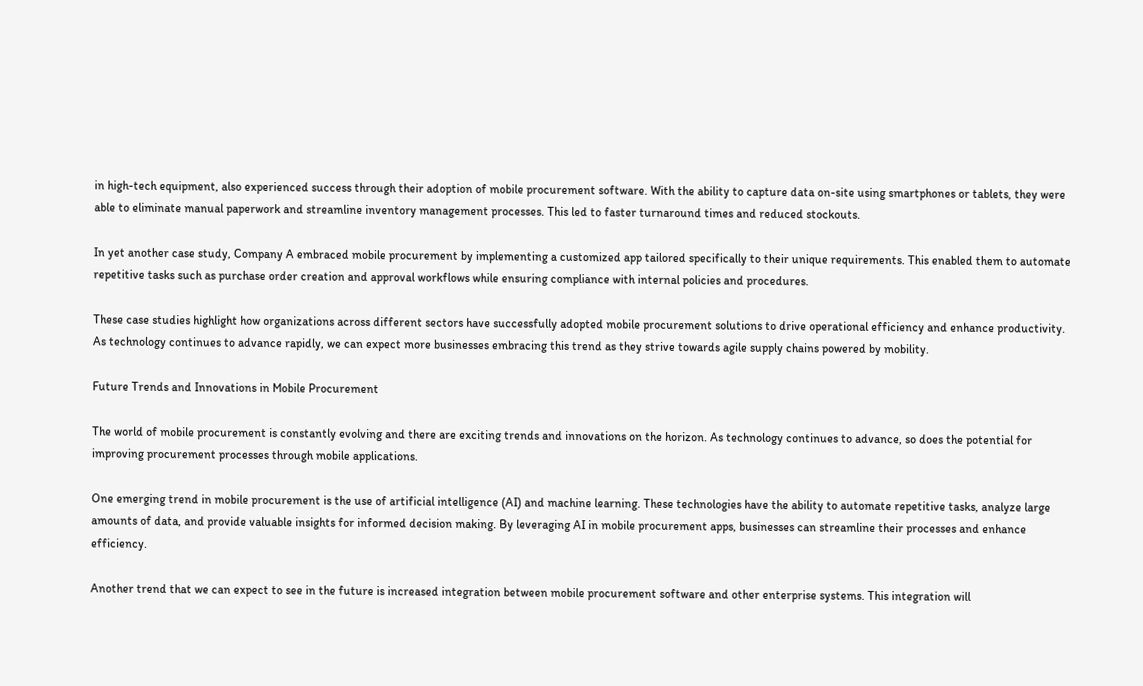in high-tech equipment, also experienced success through their adoption of mobile procurement software. With the ability to capture data on-site using smartphones or tablets, they were able to eliminate manual paperwork and streamline inventory management processes. This led to faster turnaround times and reduced stockouts.

In yet another case study, Company A embraced mobile procurement by implementing a customized app tailored specifically to their unique requirements. This enabled them to automate repetitive tasks such as purchase order creation and approval workflows while ensuring compliance with internal policies and procedures.

These case studies highlight how organizations across different sectors have successfully adopted mobile procurement solutions to drive operational efficiency and enhance productivity. As technology continues to advance rapidly, we can expect more businesses embracing this trend as they strive towards agile supply chains powered by mobility.

Future Trends and Innovations in Mobile Procurement

The world of mobile procurement is constantly evolving and there are exciting trends and innovations on the horizon. As technology continues to advance, so does the potential for improving procurement processes through mobile applications.

One emerging trend in mobile procurement is the use of artificial intelligence (AI) and machine learning. These technologies have the ability to automate repetitive tasks, analyze large amounts of data, and provide valuable insights for informed decision making. By leveraging AI in mobile procurement apps, businesses can streamline their processes and enhance efficiency.

Another trend that we can expect to see in the future is increased integration between mobile procurement software and other enterprise systems. This integration will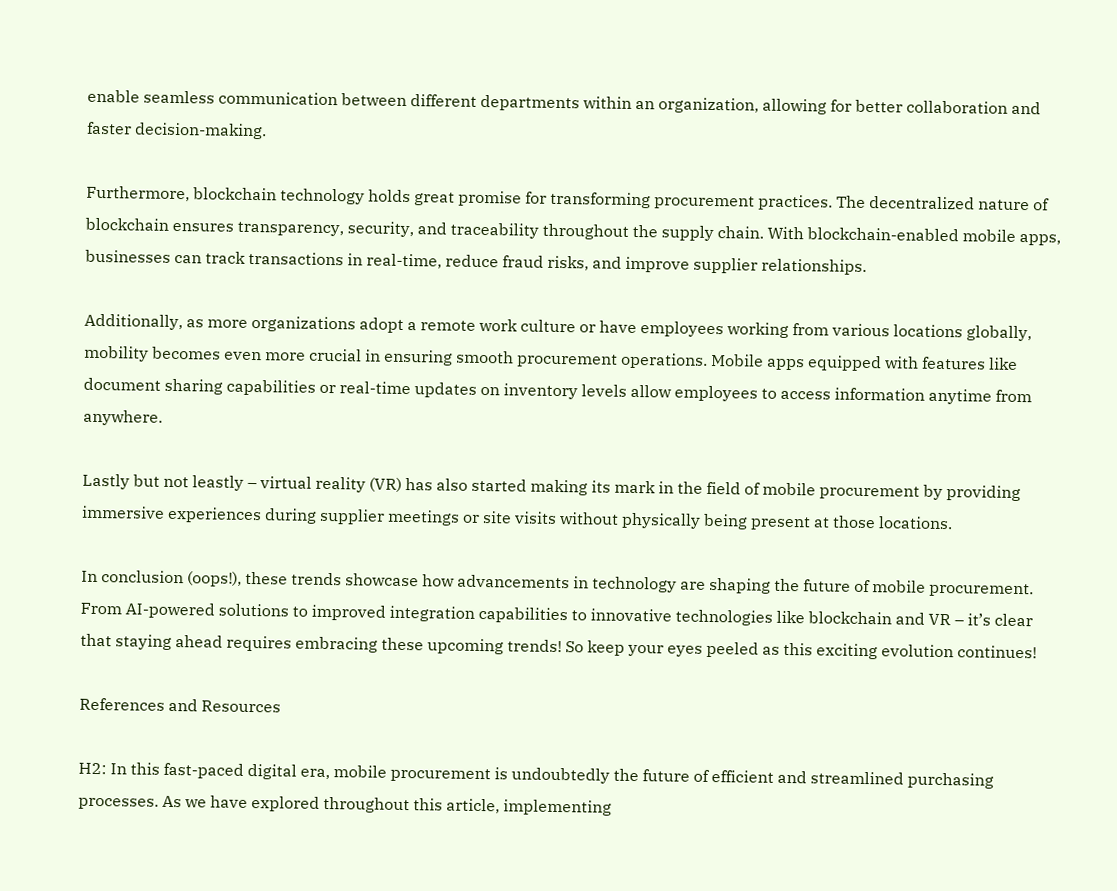enable seamless communication between different departments within an organization, allowing for better collaboration and faster decision-making.

Furthermore, blockchain technology holds great promise for transforming procurement practices. The decentralized nature of blockchain ensures transparency, security, and traceability throughout the supply chain. With blockchain-enabled mobile apps, businesses can track transactions in real-time, reduce fraud risks, and improve supplier relationships.

Additionally, as more organizations adopt a remote work culture or have employees working from various locations globally, mobility becomes even more crucial in ensuring smooth procurement operations. Mobile apps equipped with features like document sharing capabilities or real-time updates on inventory levels allow employees to access information anytime from anywhere.

Lastly but not leastly – virtual reality (VR) has also started making its mark in the field of mobile procurement by providing immersive experiences during supplier meetings or site visits without physically being present at those locations.

In conclusion (oops!), these trends showcase how advancements in technology are shaping the future of mobile procurement. From AI-powered solutions to improved integration capabilities to innovative technologies like blockchain and VR – it’s clear that staying ahead requires embracing these upcoming trends! So keep your eyes peeled as this exciting evolution continues!

References and Resources

H2: In this fast-paced digital era, mobile procurement is undoubtedly the future of efficient and streamlined purchasing processes. As we have explored throughout this article, implementing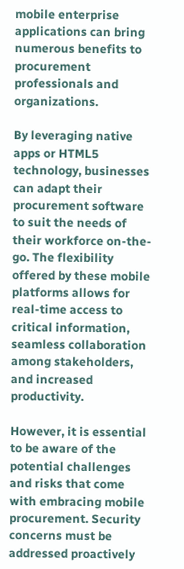mobile enterprise applications can bring numerous benefits to procurement professionals and organizations.

By leveraging native apps or HTML5 technology, businesses can adapt their procurement software to suit the needs of their workforce on-the-go. The flexibility offered by these mobile platforms allows for real-time access to critical information, seamless collaboration among stakeholders, and increased productivity.

However, it is essential to be aware of the potential challenges and risks that come with embracing mobile procurement. Security concerns must be addressed proactively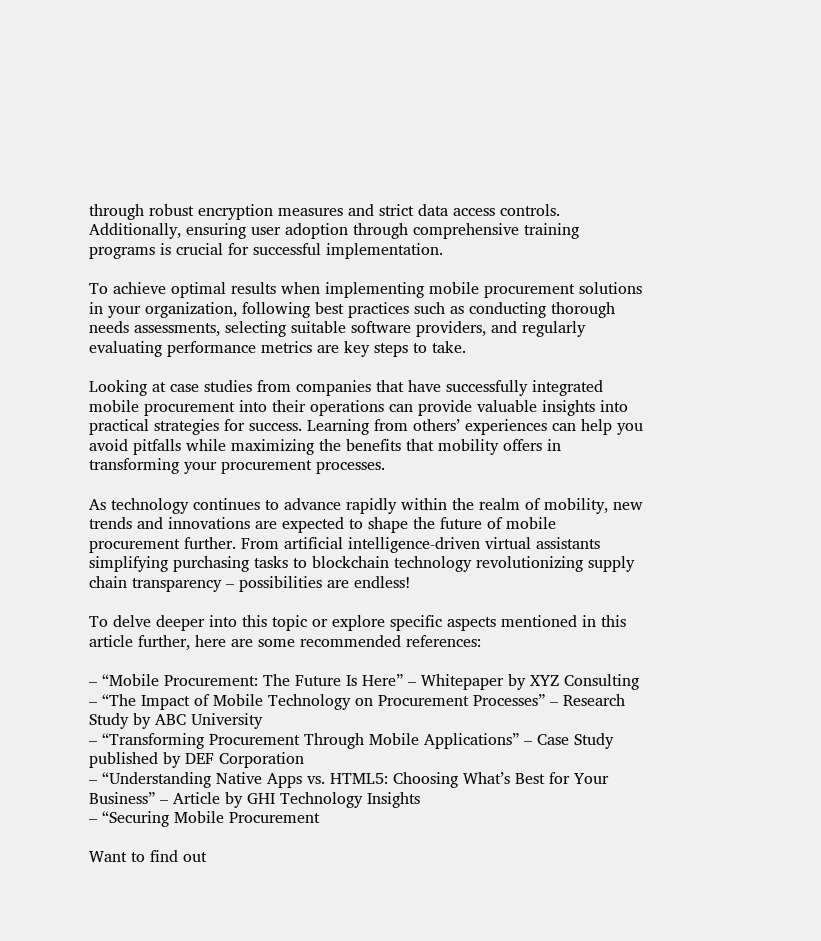through robust encryption measures and strict data access controls. Additionally, ensuring user adoption through comprehensive training programs is crucial for successful implementation.

To achieve optimal results when implementing mobile procurement solutions in your organization, following best practices such as conducting thorough needs assessments, selecting suitable software providers, and regularly evaluating performance metrics are key steps to take.

Looking at case studies from companies that have successfully integrated mobile procurement into their operations can provide valuable insights into practical strategies for success. Learning from others’ experiences can help you avoid pitfalls while maximizing the benefits that mobility offers in transforming your procurement processes.

As technology continues to advance rapidly within the realm of mobility, new trends and innovations are expected to shape the future of mobile procurement further. From artificial intelligence-driven virtual assistants simplifying purchasing tasks to blockchain technology revolutionizing supply chain transparency – possibilities are endless!

To delve deeper into this topic or explore specific aspects mentioned in this article further, here are some recommended references:

– “Mobile Procurement: The Future Is Here” – Whitepaper by XYZ Consulting
– “The Impact of Mobile Technology on Procurement Processes” – Research Study by ABC University
– “Transforming Procurement Through Mobile Applications” – Case Study published by DEF Corporation
– “Understanding Native Apps vs. HTML5: Choosing What’s Best for Your Business” – Article by GHI Technology Insights
– “Securing Mobile Procurement

Want to find out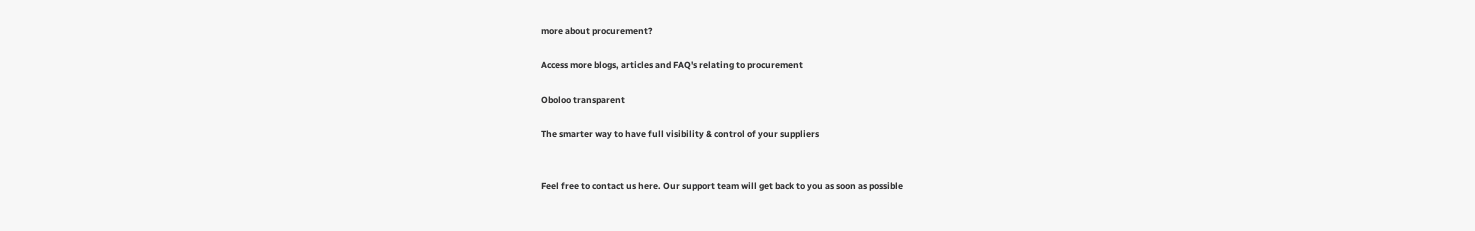more about procurement?

Access more blogs, articles and FAQ's relating to procurement

Oboloo transparent

The smarter way to have full visibility & control of your suppliers


Feel free to contact us here. Our support team will get back to you as soon as possible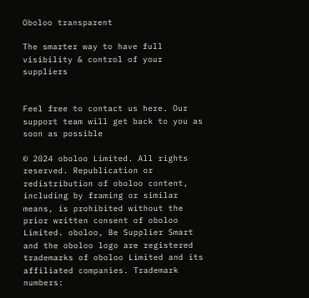Oboloo transparent

The smarter way to have full visibility & control of your suppliers


Feel free to contact us here. Our support team will get back to you as soon as possible

© 2024 oboloo Limited. All rights reserved. Republication or redistribution of oboloo content, including by framing or similar means, is prohibited without the prior written consent of oboloo Limited. oboloo, Be Supplier Smart and the oboloo logo are registered trademarks of oboloo Limited and its affiliated companies. Trademark numbers: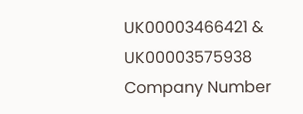UK00003466421 & UK00003575938 Company Number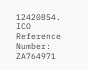12420854. ICO Reference Number: ZA764971